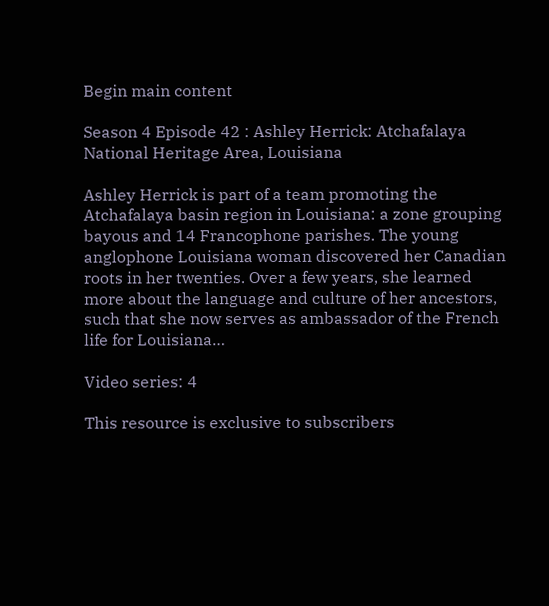Begin main content

Season 4 Episode 42 : Ashley Herrick: Atchafalaya National Heritage Area, Louisiana

Ashley Herrick is part of a team promoting the Atchafalaya basin region in Louisiana: a zone grouping bayous and 14 Francophone parishes. The young anglophone Louisiana woman discovered her Canadian roots in her twenties. Over a few years, she learned more about the language and culture of her ancestors, such that she now serves as ambassador of the French life for Louisiana…

Video series: 4

This resource is exclusive to subscribers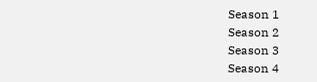Season 1
Season 2
Season 3
Season 4